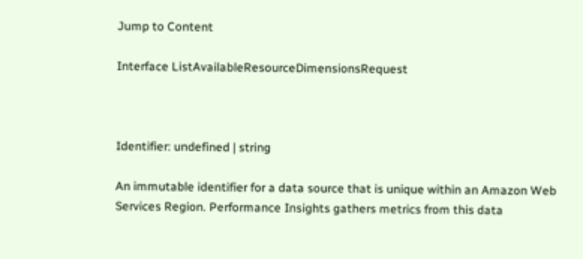Jump to Content

Interface ListAvailableResourceDimensionsRequest



Identifier: undefined | string

An immutable identifier for a data source that is unique within an Amazon Web Services Region. Performance Insights gathers metrics from this data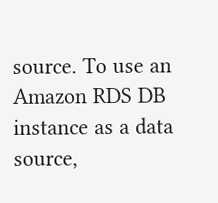source. To use an Amazon RDS DB instance as a data source,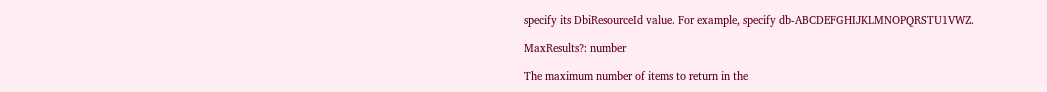specify its DbiResourceId value. For example, specify db-ABCDEFGHIJKLMNOPQRSTU1VWZ.

MaxResults?: number

The maximum number of items to return in the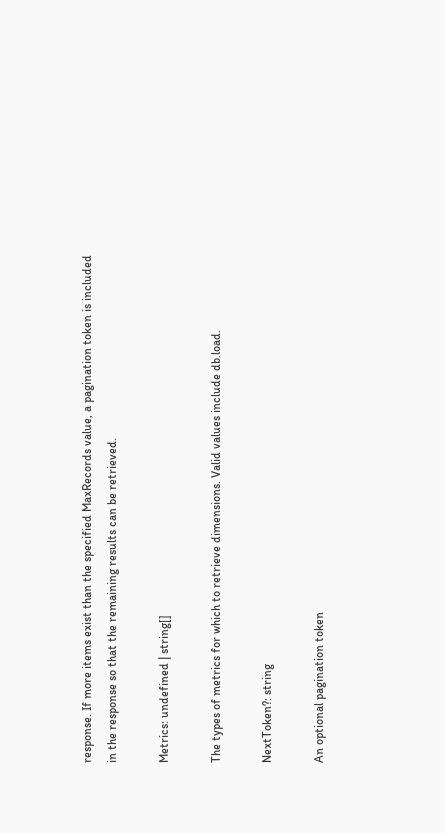response. If more items exist than the specified MaxRecords value, a pagination token is included in the response so that the remaining results can be retrieved.

Metrics: undefined | string[]

The types of metrics for which to retrieve dimensions. Valid values include db.load.

NextToken?: string

An optional pagination token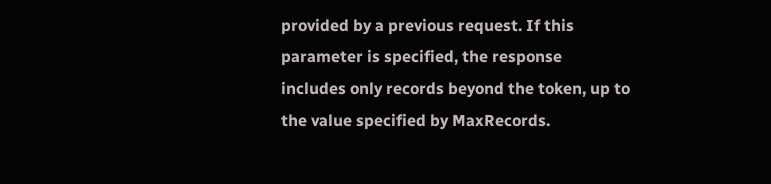provided by a previous request. If this parameter is specified, the response includes only records beyond the token, up to the value specified by MaxRecords.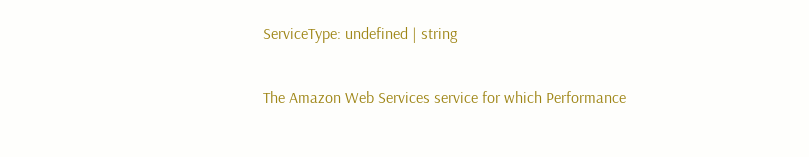ServiceType: undefined | string

The Amazon Web Services service for which Performance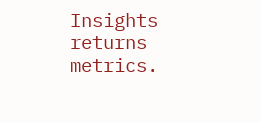Insights returns metrics.